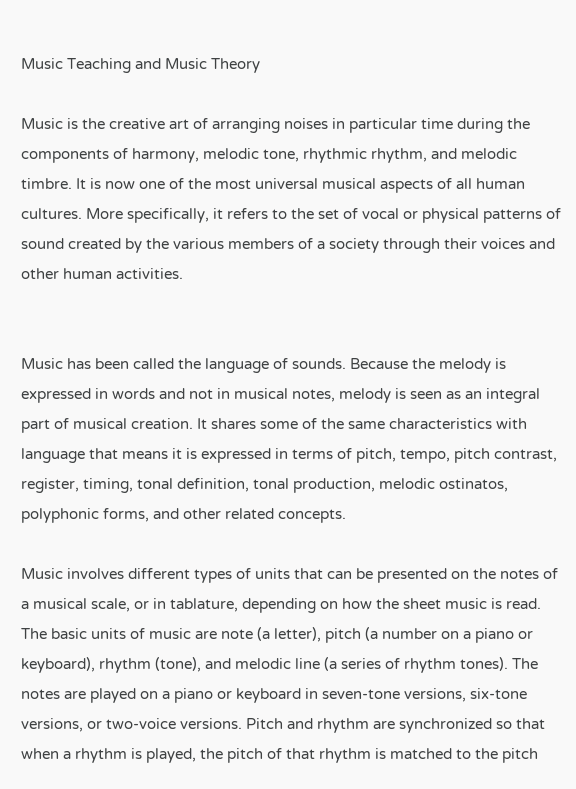Music Teaching and Music Theory

Music is the creative art of arranging noises in particular time during the components of harmony, melodic tone, rhythmic rhythm, and melodic timbre. It is now one of the most universal musical aspects of all human cultures. More specifically, it refers to the set of vocal or physical patterns of sound created by the various members of a society through their voices and other human activities.


Music has been called the language of sounds. Because the melody is expressed in words and not in musical notes, melody is seen as an integral part of musical creation. It shares some of the same characteristics with language that means it is expressed in terms of pitch, tempo, pitch contrast, register, timing, tonal definition, tonal production, melodic ostinatos, polyphonic forms, and other related concepts.

Music involves different types of units that can be presented on the notes of a musical scale, or in tablature, depending on how the sheet music is read. The basic units of music are note (a letter), pitch (a number on a piano or keyboard), rhythm (tone), and melodic line (a series of rhythm tones). The notes are played on a piano or keyboard in seven-tone versions, six-tone versions, or two-voice versions. Pitch and rhythm are synchronized so that when a rhythm is played, the pitch of that rhythm is matched to the pitch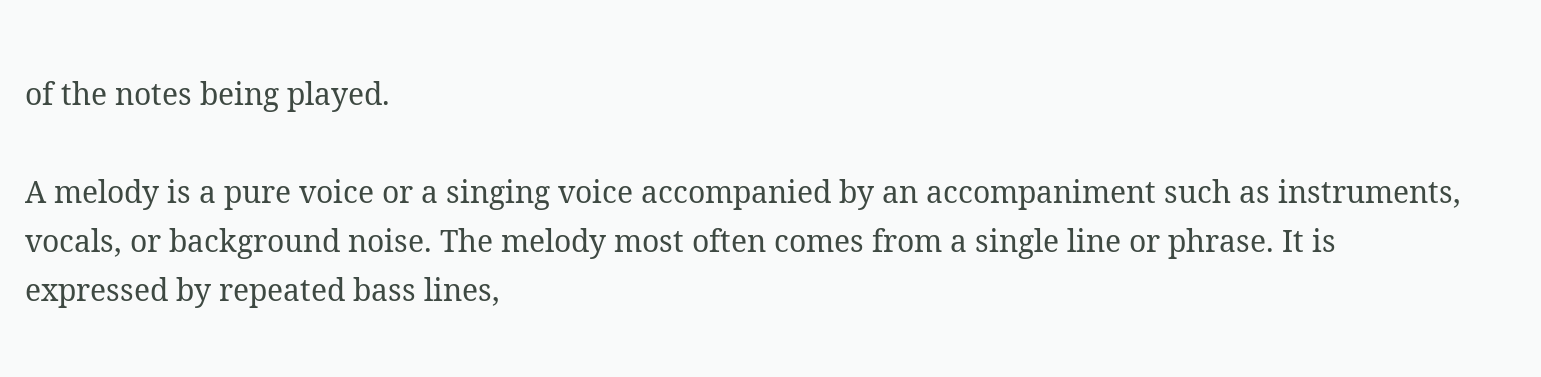of the notes being played.

A melody is a pure voice or a singing voice accompanied by an accompaniment such as instruments, vocals, or background noise. The melody most often comes from a single line or phrase. It is expressed by repeated bass lines,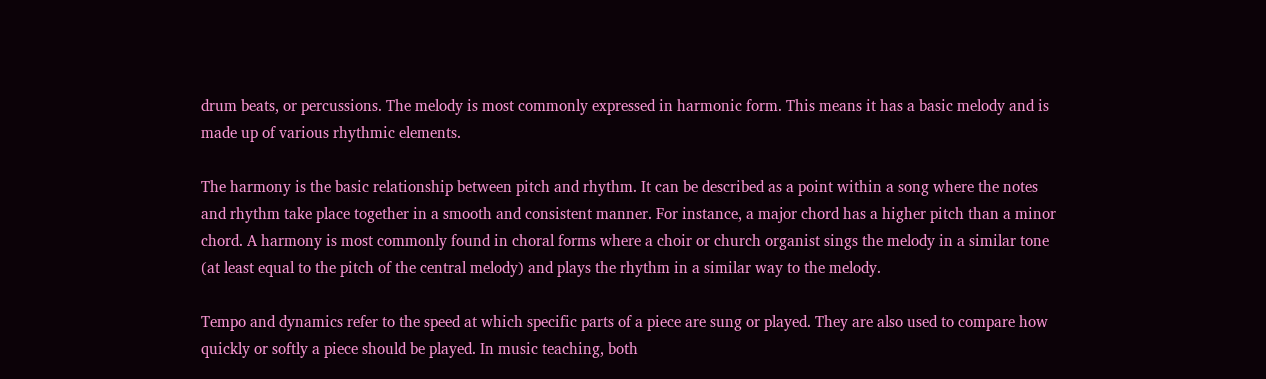drum beats, or percussions. The melody is most commonly expressed in harmonic form. This means it has a basic melody and is made up of various rhythmic elements.

The harmony is the basic relationship between pitch and rhythm. It can be described as a point within a song where the notes and rhythm take place together in a smooth and consistent manner. For instance, a major chord has a higher pitch than a minor chord. A harmony is most commonly found in choral forms where a choir or church organist sings the melody in a similar tone (at least equal to the pitch of the central melody) and plays the rhythm in a similar way to the melody.

Tempo and dynamics refer to the speed at which specific parts of a piece are sung or played. They are also used to compare how quickly or softly a piece should be played. In music teaching, both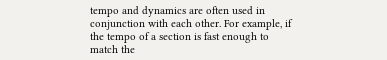tempo and dynamics are often used in conjunction with each other. For example, if the tempo of a section is fast enough to match the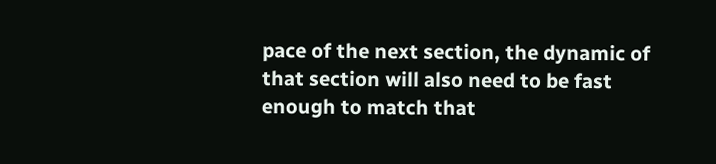pace of the next section, the dynamic of that section will also need to be fast enough to match that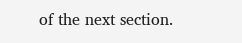of the next section.